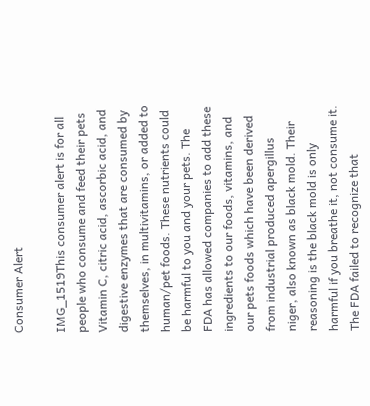Consumer Alert

IMG_1519This consumer alert is for all people who consume and feed their pets Vitamin C, citric acid, ascorbic acid, and digestive enzymes that are consumed by themselves, in multivitamins, or added to human/pet foods. These nutrients could be harmful to you and your pets. The FDA has allowed companies to add these ingredients to our foods, vitamins, and our pets foods which have been derived from industrial produced apergillus niger, also known as black mold. Their reasoning is the black mold is only harmful if you breathe it, not consume it. The FDA failed to recognize that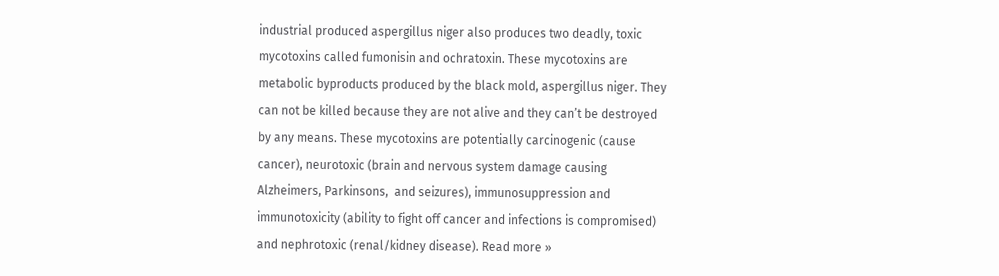industrial produced aspergillus niger also produces two deadly, toxic mycotoxins called fumonisin and ochratoxin. These mycotoxins are metabolic byproducts produced by the black mold, aspergillus niger. They can not be killed because they are not alive and they can’t be destroyed by any means. These mycotoxins are potentially carcinogenic (cause cancer), neurotoxic (brain and nervous system damage causing Alzheimers, Parkinsons,  and seizures), immunosuppression and immunotoxicity (ability to fight off cancer and infections is compromised) and nephrotoxic (renal/kidney disease). Read more »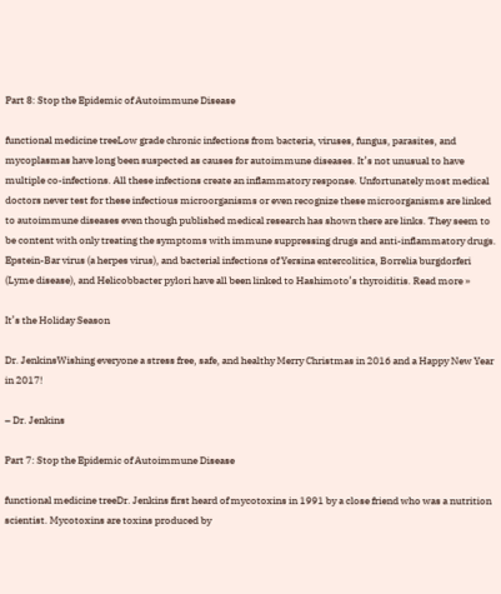Part 8: Stop the Epidemic of Autoimmune Disease

functional medicine treeLow grade chronic infections from bacteria, viruses, fungus, parasites, and mycoplasmas have long been suspected as causes for autoimmune diseases. It’s not unusual to have multiple co-infections. All these infections create an inflammatory response. Unfortunately most medical doctors never test for these infectious microorganisms or even recognize these microorganisms are linked to autoimmune diseases even though published medical research has shown there are links. They seem to be content with only treating the symptoms with immune suppressing drugs and anti-inflammatory drugs. Epstein-Bar virus (a herpes virus), and bacterial infections of Yersina entercolitica, Borrelia burgdorferi (Lyme disease), and Helicobbacter pylori have all been linked to Hashimoto’s thyroiditis. Read more »

It’s the Holiday Season

Dr. JenkinsWishing everyone a stress free, safe, and healthy Merry Christmas in 2016 and a Happy New Year in 2017!

– Dr. Jenkins

Part 7: Stop the Epidemic of Autoimmune Disease

functional medicine treeDr. Jenkins first heard of mycotoxins in 1991 by a close friend who was a nutrition scientist. Mycotoxins are toxins produced by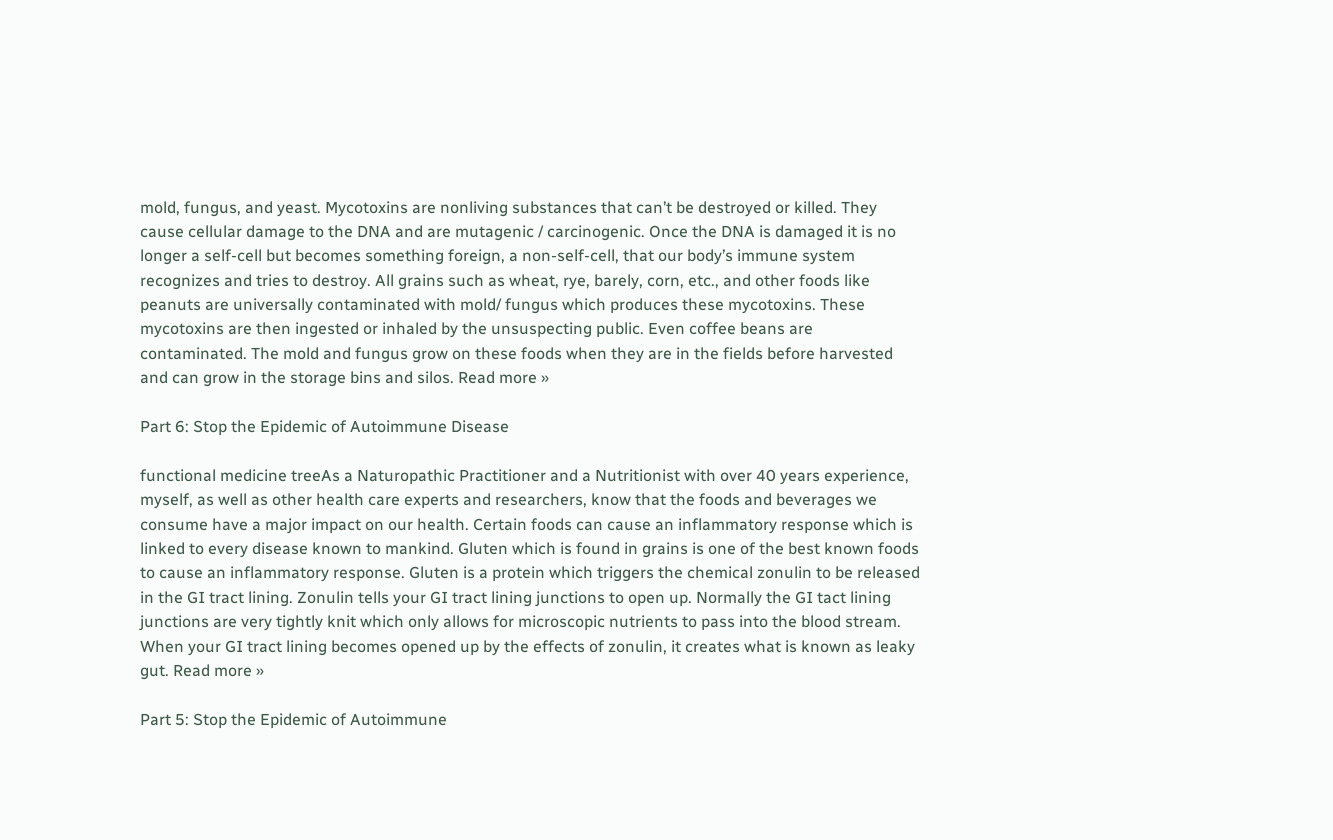mold, fungus, and yeast. Mycotoxins are nonliving substances that can’t be destroyed or killed. They cause cellular damage to the DNA and are mutagenic / carcinogenic. Once the DNA is damaged it is no longer a self-cell but becomes something foreign, a non-self-cell, that our body’s immune system recognizes and tries to destroy. All grains such as wheat, rye, barely, corn, etc., and other foods like peanuts are universally contaminated with mold/ fungus which produces these mycotoxins. These mycotoxins are then ingested or inhaled by the unsuspecting public. Even coffee beans are contaminated. The mold and fungus grow on these foods when they are in the fields before harvested and can grow in the storage bins and silos. Read more »

Part 6: Stop the Epidemic of Autoimmune Disease

functional medicine treeAs a Naturopathic Practitioner and a Nutritionist with over 40 years experience, myself, as well as other health care experts and researchers, know that the foods and beverages we consume have a major impact on our health. Certain foods can cause an inflammatory response which is linked to every disease known to mankind. Gluten which is found in grains is one of the best known foods to cause an inflammatory response. Gluten is a protein which triggers the chemical zonulin to be released in the GI tract lining. Zonulin tells your GI tract lining junctions to open up. Normally the GI tact lining junctions are very tightly knit which only allows for microscopic nutrients to pass into the blood stream. When your GI tract lining becomes opened up by the effects of zonulin, it creates what is known as leaky gut. Read more »

Part 5: Stop the Epidemic of Autoimmune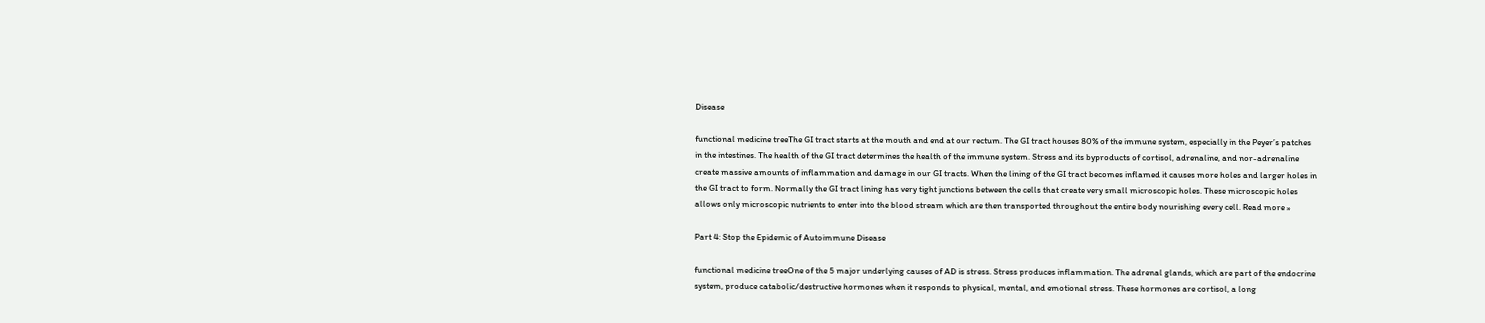Disease

functional medicine treeThe GI tract starts at the mouth and end at our rectum. The GI tract houses 80% of the immune system, especially in the Peyer’s patches in the intestines. The health of the GI tract determines the health of the immune system. Stress and its byproducts of cortisol, adrenaline, and nor-adrenaline create massive amounts of inflammation and damage in our GI tracts. When the lining of the GI tract becomes inflamed it causes more holes and larger holes in the GI tract to form. Normally the GI tract lining has very tight junctions between the cells that create very small microscopic holes. These microscopic holes allows only microscopic nutrients to enter into the blood stream which are then transported throughout the entire body nourishing every cell. Read more »

Part 4: Stop the Epidemic of Autoimmune Disease

functional medicine treeOne of the 5 major underlying causes of AD is stress. Stress produces inflammation. The adrenal glands, which are part of the endocrine system, produce catabolic/destructive hormones when it responds to physical, mental, and emotional stress. These hormones are cortisol, a long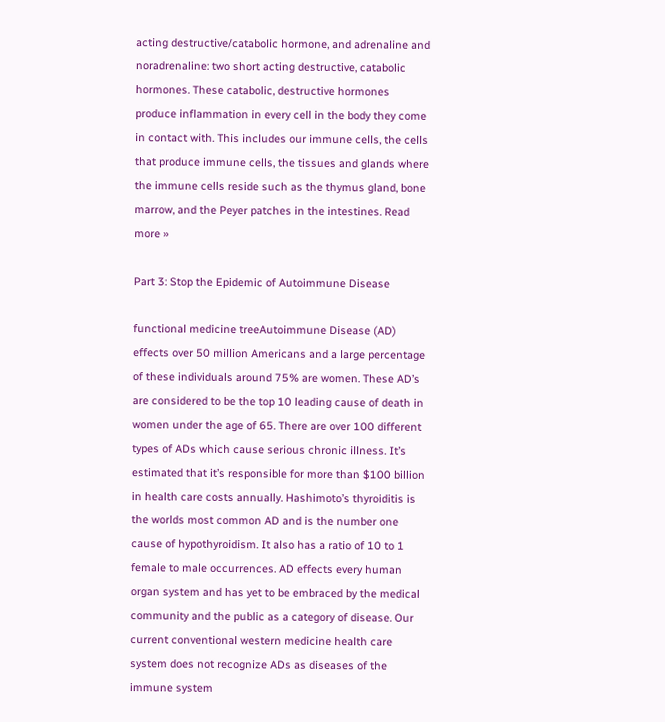acting destructive/catabolic hormone, and adrenaline and noradrenaline: two short acting destructive, catabolic hormones. These catabolic, destructive hormones produce inflammation in every cell in the body they come in contact with. This includes our immune cells, the cells that produce immune cells, the tissues and glands where the immune cells reside such as the thymus gland, bone marrow, and the Peyer patches in the intestines. Read more »

Part 3: Stop the Epidemic of Autoimmune Disease

functional medicine treeAutoimmune Disease (AD) effects over 50 million Americans and a large percentage of these individuals around 75% are women. These AD’s are considered to be the top 10 leading cause of death in women under the age of 65. There are over 100 different types of ADs which cause serious chronic illness. It’s estimated that it’s responsible for more than $100 billion in health care costs annually. Hashimoto’s thyroiditis is the worlds most common AD and is the number one cause of hypothyroidism. It also has a ratio of 10 to 1 female to male occurrences. AD effects every human organ system and has yet to be embraced by the medical community and the public as a category of disease. Our current conventional western medicine health care system does not recognize ADs as diseases of the immune system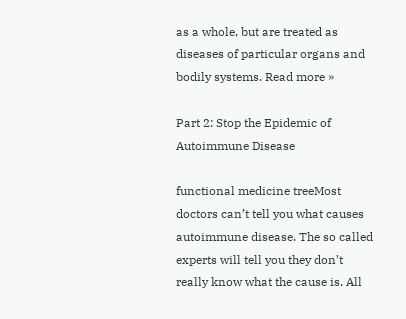as a whole, but are treated as diseases of particular organs and bodily systems. Read more »

Part 2: Stop the Epidemic of Autoimmune Disease

functional medicine treeMost doctors can’t tell you what causes autoimmune disease. The so called experts will tell you they don’t really know what the cause is. All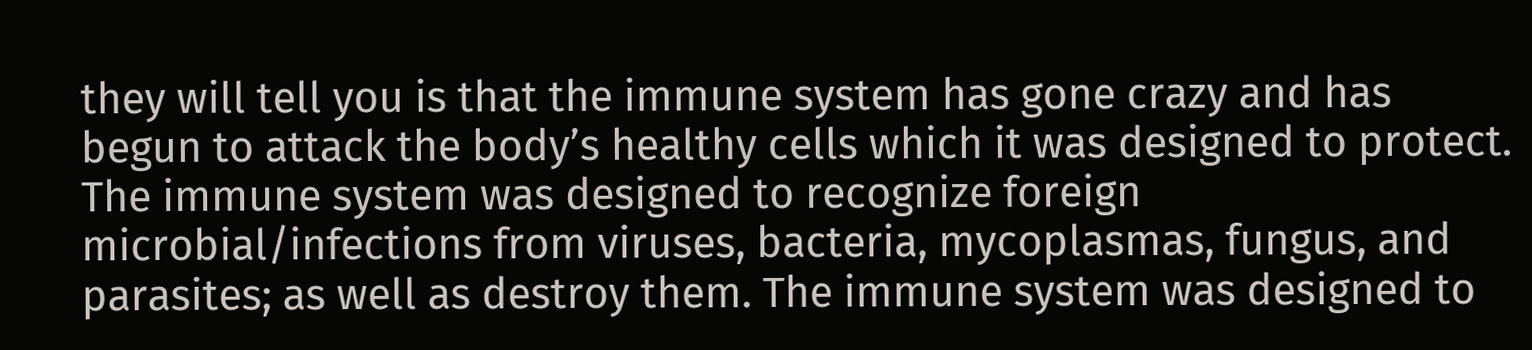they will tell you is that the immune system has gone crazy and has begun to attack the body’s healthy cells which it was designed to protect. The immune system was designed to recognize foreign microbial/infections from viruses, bacteria, mycoplasmas, fungus, and parasites; as well as destroy them. The immune system was designed to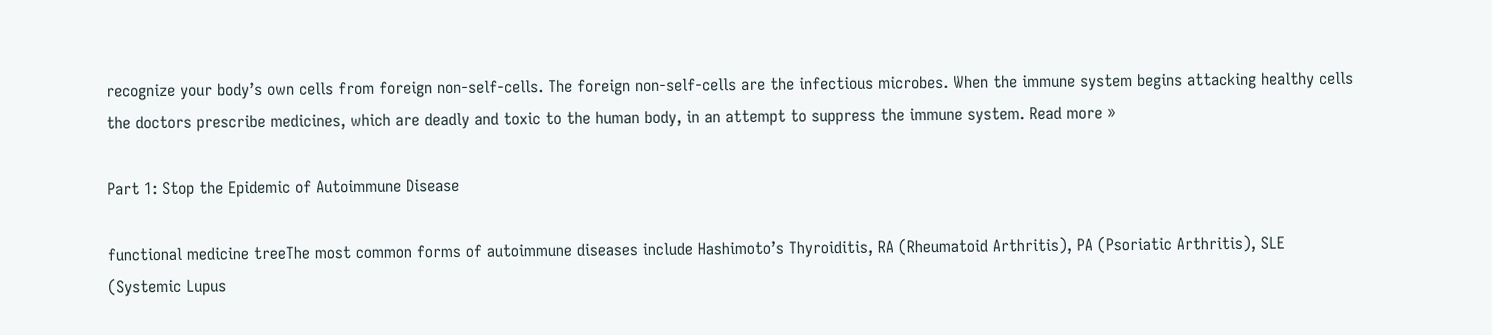recognize your body’s own cells from foreign non-self-cells. The foreign non-self-cells are the infectious microbes. When the immune system begins attacking healthy cells the doctors prescribe medicines, which are deadly and toxic to the human body, in an attempt to suppress the immune system. Read more »

Part 1: Stop the Epidemic of Autoimmune Disease

functional medicine treeThe most common forms of autoimmune diseases include Hashimoto’s Thyroiditis, RA (Rheumatoid Arthritis), PA (Psoriatic Arthritis), SLE (Systemic Lupus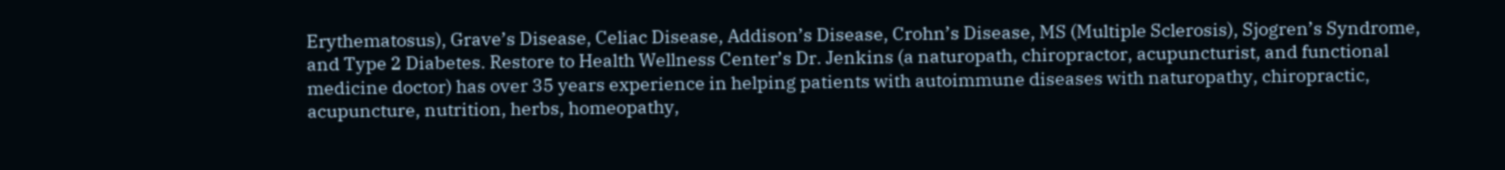Erythematosus), Grave’s Disease, Celiac Disease, Addison’s Disease, Crohn’s Disease, MS (Multiple Sclerosis), Sjogren’s Syndrome, and Type 2 Diabetes. Restore to Health Wellness Center’s Dr. Jenkins (a naturopath, chiropractor, acupuncturist, and functional medicine doctor) has over 35 years experience in helping patients with autoimmune diseases with naturopathy, chiropractic, acupuncture, nutrition, herbs, homeopathy,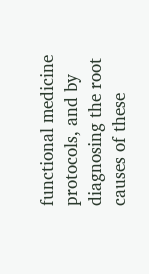functional medicine protocols, and by diagnosing the root causes of these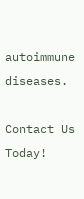autoimmune diseases.

Contact Us Today!